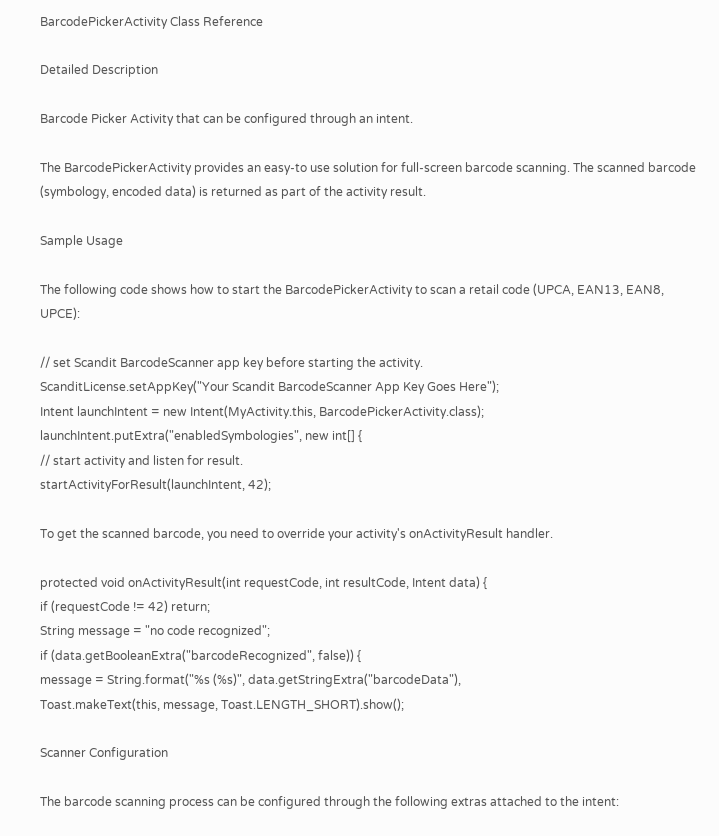BarcodePickerActivity Class Reference

Detailed Description

Barcode Picker Activity that can be configured through an intent.

The BarcodePickerActivity provides an easy-to use solution for full-screen barcode scanning. The scanned barcode (symbology, encoded data) is returned as part of the activity result.

Sample Usage

The following code shows how to start the BarcodePickerActivity to scan a retail code (UPCA, EAN13, EAN8, UPCE):

// set Scandit BarcodeScanner app key before starting the activity.
ScanditLicense.setAppKey("Your Scandit BarcodeScanner App Key Goes Here");
Intent launchIntent = new Intent(MyActivity.this, BarcodePickerActivity.class);
launchIntent.putExtra("enabledSymbologies", new int[] {
// start activity and listen for result.
startActivityForResult(launchIntent, 42);

To get the scanned barcode, you need to override your activity's onActivityResult handler.

protected void onActivityResult(int requestCode, int resultCode, Intent data) {
if (requestCode != 42) return;
String message = "no code recognized";
if (data.getBooleanExtra("barcodeRecognized", false)) {
message = String.format("%s (%s)", data.getStringExtra("barcodeData"),
Toast.makeText(this, message, Toast.LENGTH_SHORT).show();

Scanner Configuration

The barcode scanning process can be configured through the following extras attached to the intent: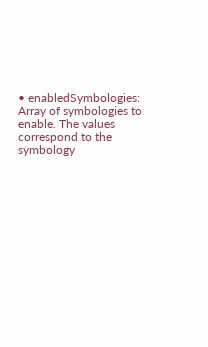• enabledSymbologies: Array of symbologies to enable. The values correspond to the symbology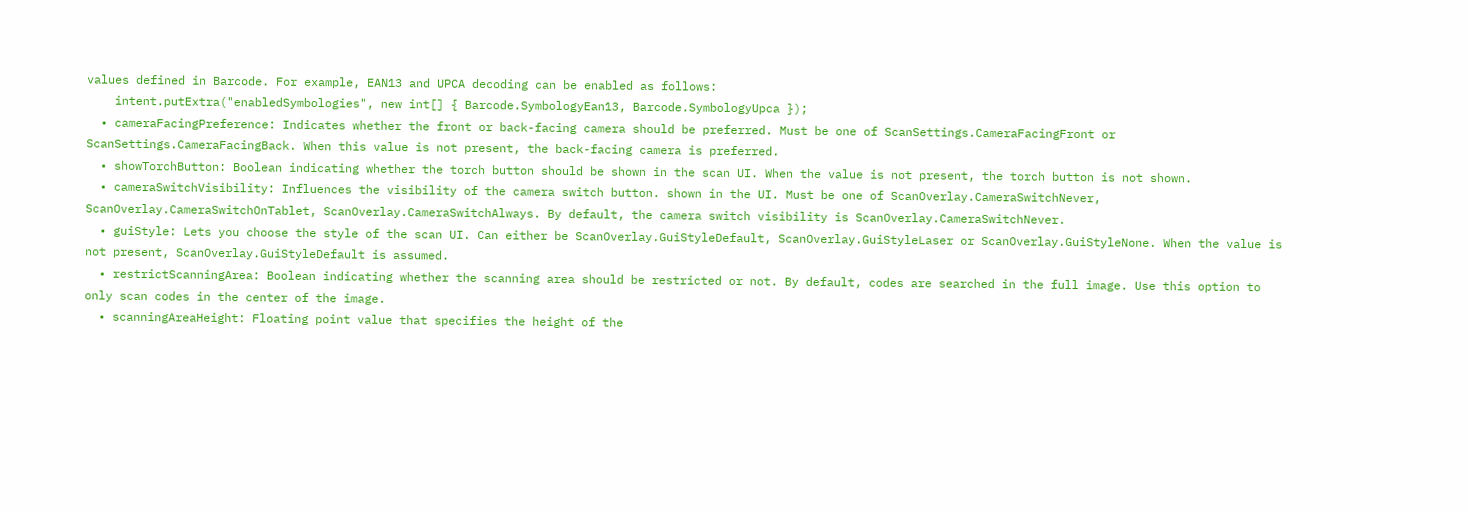values defined in Barcode. For example, EAN13 and UPCA decoding can be enabled as follows:
    intent.putExtra("enabledSymbologies", new int[] { Barcode.SymbologyEan13, Barcode.SymbologyUpca });
  • cameraFacingPreference: Indicates whether the front or back-facing camera should be preferred. Must be one of ScanSettings.CameraFacingFront or ScanSettings.CameraFacingBack. When this value is not present, the back-facing camera is preferred.
  • showTorchButton: Boolean indicating whether the torch button should be shown in the scan UI. When the value is not present, the torch button is not shown.
  • cameraSwitchVisibility: Influences the visibility of the camera switch button. shown in the UI. Must be one of ScanOverlay.CameraSwitchNever, ScanOverlay.CameraSwitchOnTablet, ScanOverlay.CameraSwitchAlways. By default, the camera switch visibility is ScanOverlay.CameraSwitchNever.
  • guiStyle: Lets you choose the style of the scan UI. Can either be ScanOverlay.GuiStyleDefault, ScanOverlay.GuiStyleLaser or ScanOverlay.GuiStyleNone. When the value is not present, ScanOverlay.GuiStyleDefault is assumed.
  • restrictScanningArea: Boolean indicating whether the scanning area should be restricted or not. By default, codes are searched in the full image. Use this option to only scan codes in the center of the image.
  • scanningAreaHeight: Floating point value that specifies the height of the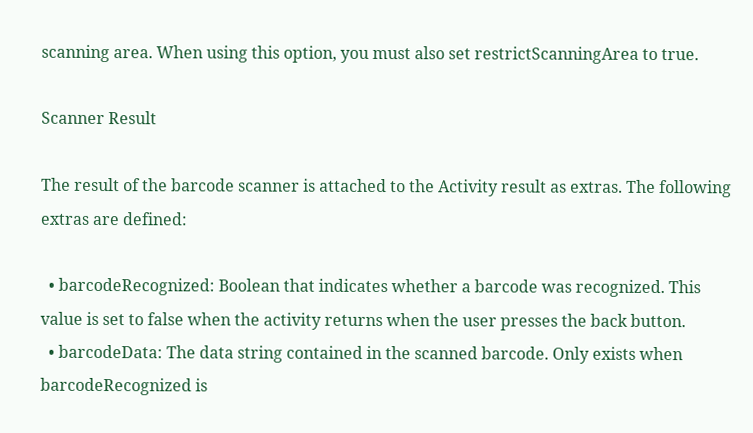scanning area. When using this option, you must also set restrictScanningArea to true.

Scanner Result

The result of the barcode scanner is attached to the Activity result as extras. The following extras are defined:

  • barcodeRecognized: Boolean that indicates whether a barcode was recognized. This value is set to false when the activity returns when the user presses the back button.
  • barcodeData: The data string contained in the scanned barcode. Only exists when barcodeRecognized is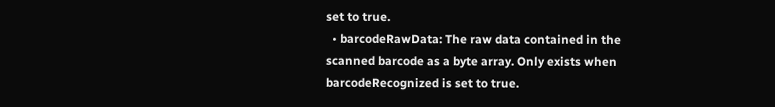set to true.
  • barcodeRawData: The raw data contained in the scanned barcode as a byte array. Only exists when barcodeRecognized is set to true.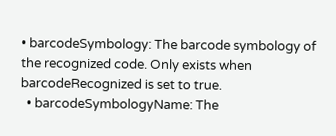• barcodeSymbology: The barcode symbology of the recognized code. Only exists when barcodeRecognized is set to true.
  • barcodeSymbologyName: The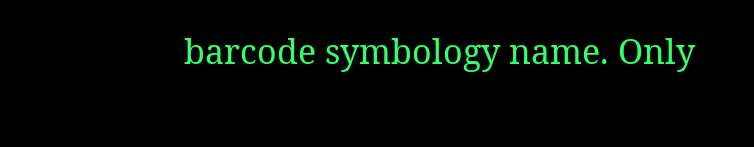barcode symbology name. Only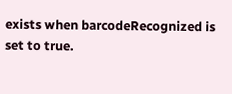exists when barcodeRecognized is set to true.